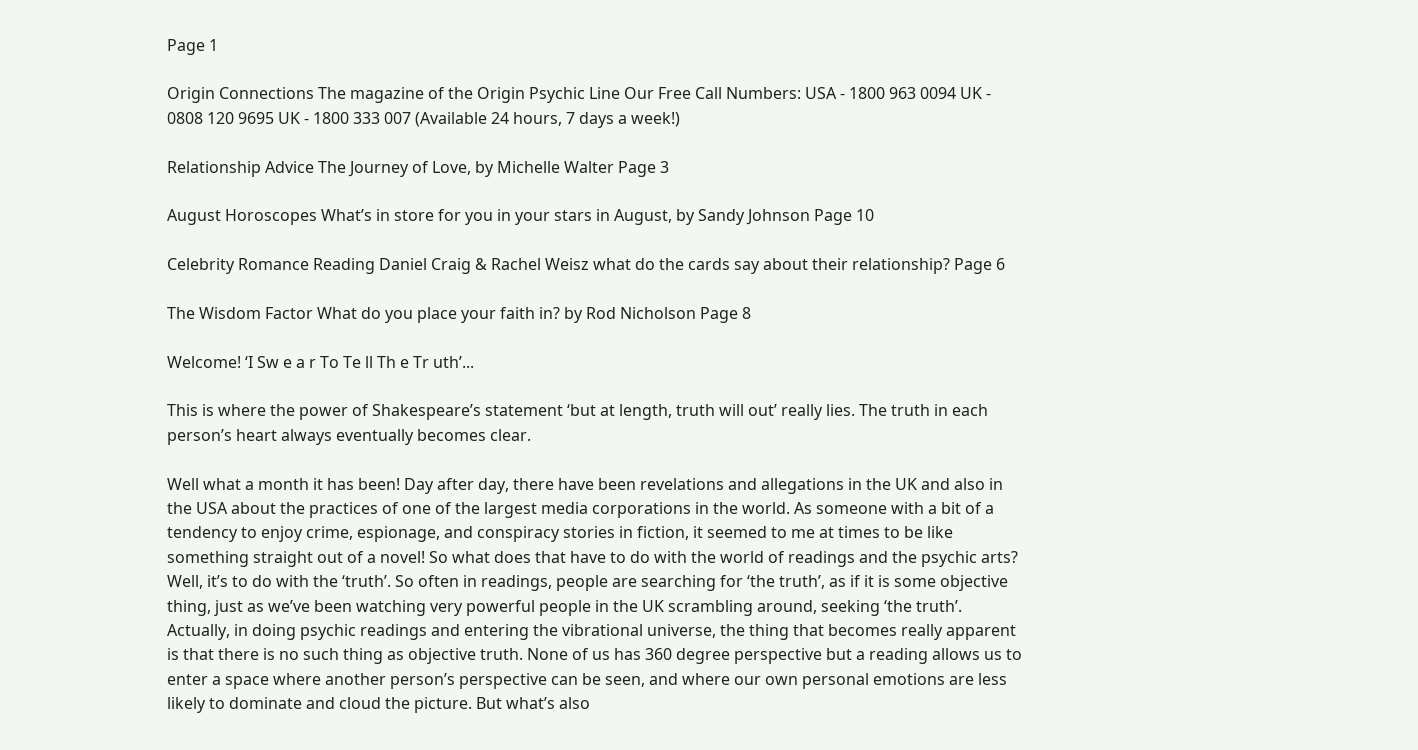Page 1

Origin Connections The magazine of the Origin Psychic Line Our Free Call Numbers: USA - 1800 963 0094 UK - 0808 120 9695 UK - 1800 333 007 (Available 24 hours, 7 days a week!)

Relationship Advice The Journey of Love, by Michelle Walter Page 3

August Horoscopes What’s in store for you in your stars in August, by Sandy Johnson Page 10

Celebrity Romance Reading Daniel Craig & Rachel Weisz what do the cards say about their relationship? Page 6

The Wisdom Factor What do you place your faith in? by Rod Nicholson Page 8

Welcome! ‘I Sw e a r To Te ll Th e Tr uth’...

This is where the power of Shakespeare’s statement ‘but at length, truth will out’ really lies. The truth in each person’s heart always eventually becomes clear.

Well what a month it has been! Day after day, there have been revelations and allegations in the UK and also in the USA about the practices of one of the largest media corporations in the world. As someone with a bit of a tendency to enjoy crime, espionage, and conspiracy stories in fiction, it seemed to me at times to be like something straight out of a novel! So what does that have to do with the world of readings and the psychic arts? Well, it’s to do with the ‘truth’. So often in readings, people are searching for ‘the truth’, as if it is some objective thing, just as we’ve been watching very powerful people in the UK scrambling around, seeking ‘the truth’. Actually, in doing psychic readings and entering the vibrational universe, the thing that becomes really apparent is that there is no such thing as objective truth. None of us has 360 degree perspective but a reading allows us to enter a space where another person’s perspective can be seen, and where our own personal emotions are less likely to dominate and cloud the picture. But what’s also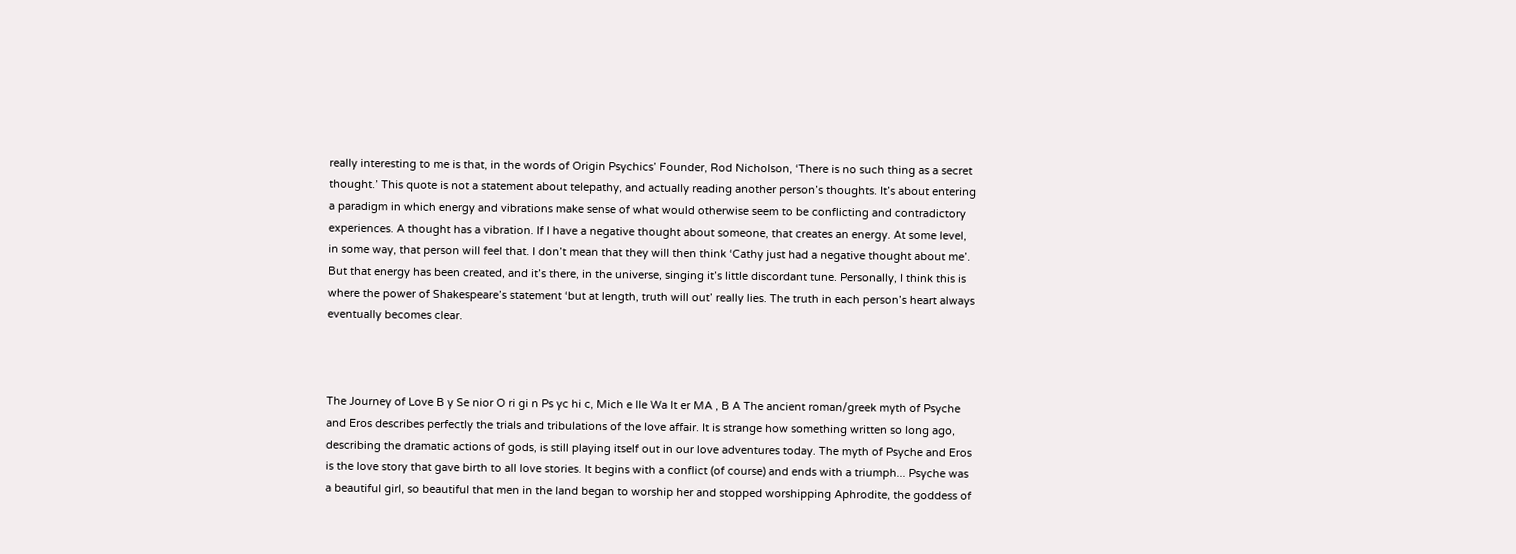really interesting to me is that, in the words of Origin Psychics’ Founder, Rod Nicholson, ‘There is no such thing as a secret thought.’ This quote is not a statement about telepathy, and actually reading another person’s thoughts. It’s about entering a paradigm in which energy and vibrations make sense of what would otherwise seem to be conflicting and contradictory experiences. A thought has a vibration. If I have a negative thought about someone, that creates an energy. At some level, in some way, that person will feel that. I don’t mean that they will then think ‘Cathy just had a negative thought about me’. But that energy has been created, and it’s there, in the universe, singing it’s little discordant tune. Personally, I think this is where the power of Shakespeare’s statement ‘but at length, truth will out’ really lies. The truth in each person’s heart always eventually becomes clear.



The Journey of Love B y Se nior O ri gi n Ps yc hi c, Mich e lle Wa lt er MA , B A The ancient roman/greek myth of Psyche and Eros describes perfectly the trials and tribulations of the love affair. It is strange how something written so long ago, describing the dramatic actions of gods, is still playing itself out in our love adventures today. The myth of Psyche and Eros is the love story that gave birth to all love stories. It begins with a conflict (of course) and ends with a triumph... Psyche was a beautiful girl, so beautiful that men in the land began to worship her and stopped worshipping Aphrodite, the goddess of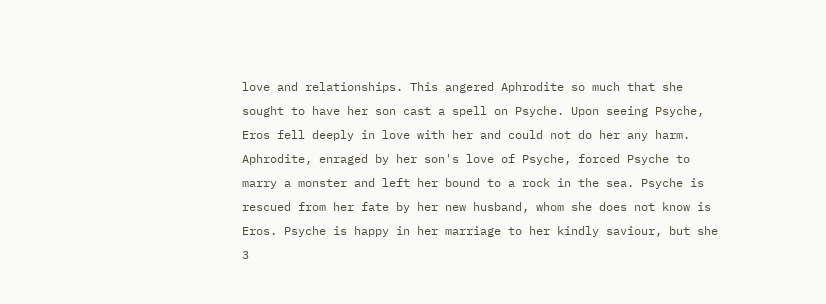love and relationships. This angered Aphrodite so much that she sought to have her son cast a spell on Psyche. Upon seeing Psyche, Eros fell deeply in love with her and could not do her any harm. Aphrodite, enraged by her son's love of Psyche, forced Psyche to marry a monster and left her bound to a rock in the sea. Psyche is rescued from her fate by her new husband, whom she does not know is Eros. Psyche is happy in her marriage to her kindly saviour, but she 3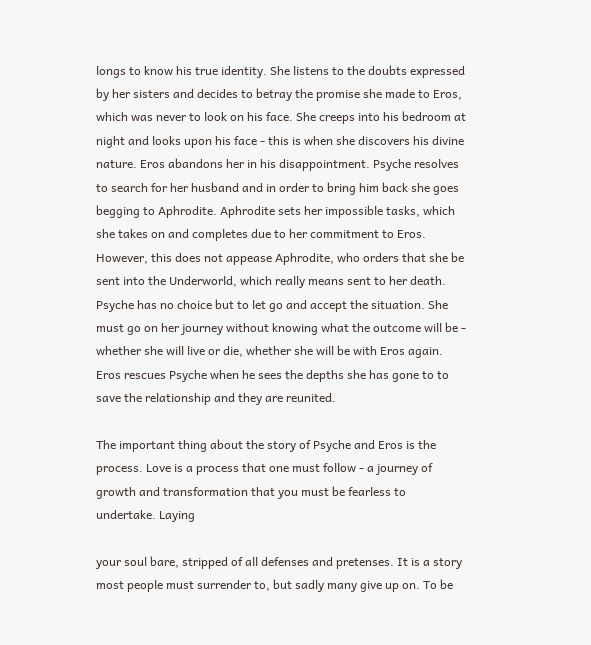longs to know his true identity. She listens to the doubts expressed by her sisters and decides to betray the promise she made to Eros, which was never to look on his face. She creeps into his bedroom at night and looks upon his face - this is when she discovers his divine nature. Eros abandons her in his disappointment. Psyche resolves to search for her husband and in order to bring him back she goes begging to Aphrodite. Aphrodite sets her impossible tasks, which she takes on and completes due to her commitment to Eros. However, this does not appease Aphrodite, who orders that she be sent into the Underworld, which really means sent to her death. Psyche has no choice but to let go and accept the situation. She must go on her journey without knowing what the outcome will be - whether she will live or die, whether she will be with Eros again. Eros rescues Psyche when he sees the depths she has gone to to save the relationship and they are reunited.

The important thing about the story of Psyche and Eros is the process. Love is a process that one must follow - a journey of growth and transformation that you must be fearless to undertake. Laying

your soul bare, stripped of all defenses and pretenses. It is a story most people must surrender to, but sadly many give up on. To be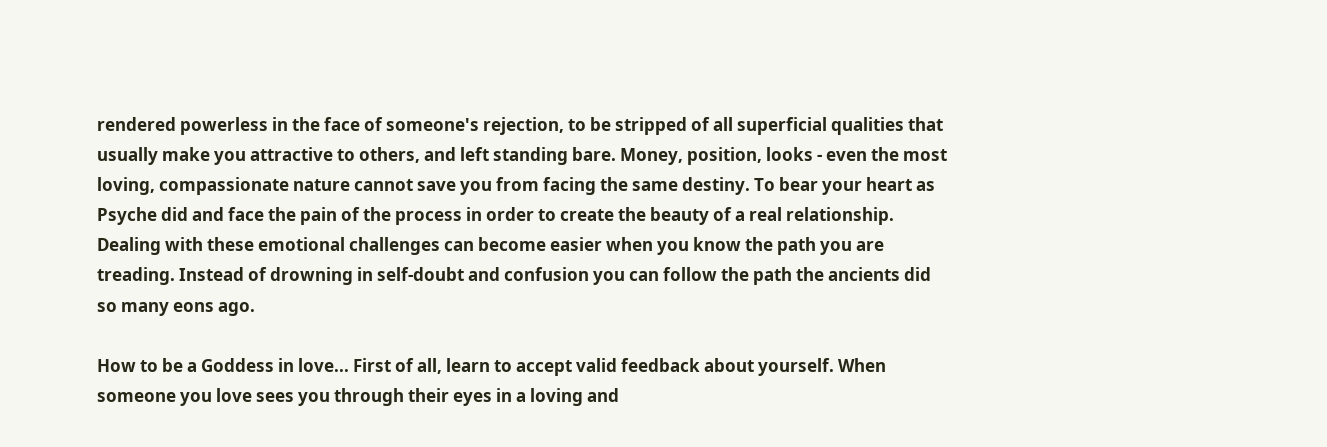rendered powerless in the face of someone's rejection, to be stripped of all superficial qualities that usually make you attractive to others, and left standing bare. Money, position, looks - even the most loving, compassionate nature cannot save you from facing the same destiny. To bear your heart as Psyche did and face the pain of the process in order to create the beauty of a real relationship. Dealing with these emotional challenges can become easier when you know the path you are treading. Instead of drowning in self-doubt and confusion you can follow the path the ancients did so many eons ago.

How to be a Goddess in love... First of all, learn to accept valid feedback about yourself. When someone you love sees you through their eyes in a loving and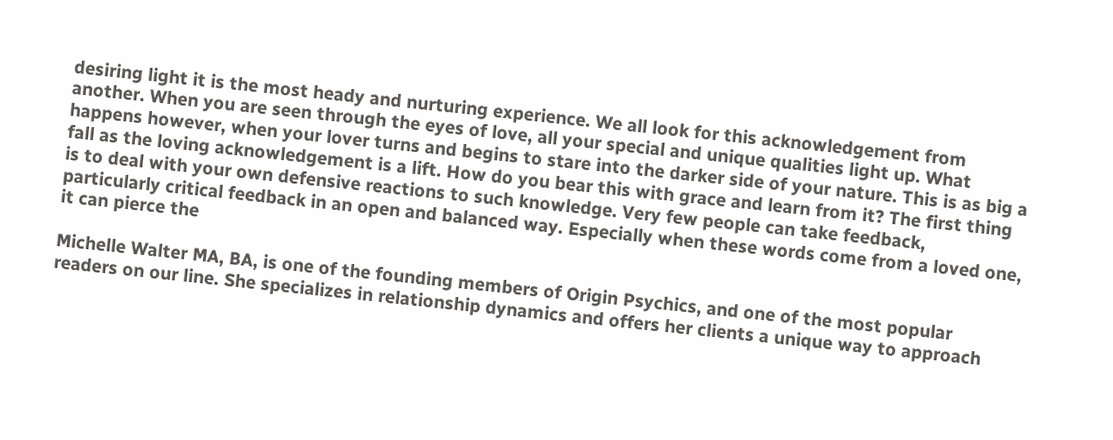desiring light it is the most heady and nurturing experience. We all look for this acknowledgement from another. When you are seen through the eyes of love, all your special and unique qualities light up. What happens however, when your lover turns and begins to stare into the darker side of your nature. This is as big a fall as the loving acknowledgement is a lift. How do you bear this with grace and learn from it? The first thing is to deal with your own defensive reactions to such knowledge. Very few people can take feedback, particularly critical feedback in an open and balanced way. Especially when these words come from a loved one, it can pierce the

Michelle Walter MA, BA, is one of the founding members of Origin Psychics, and one of the most popular readers on our line. She specializes in relationship dynamics and offers her clients a unique way to approach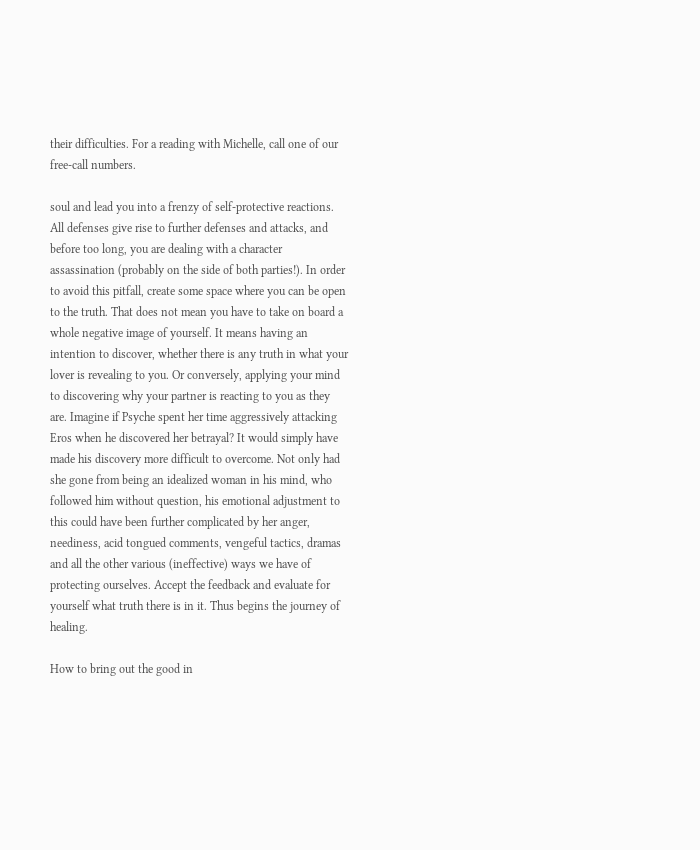their difficulties. For a reading with Michelle, call one of our free-call numbers.

soul and lead you into a frenzy of self-protective reactions. All defenses give rise to further defenses and attacks, and before too long, you are dealing with a character assassination (probably on the side of both parties!). In order to avoid this pitfall, create some space where you can be open to the truth. That does not mean you have to take on board a whole negative image of yourself. It means having an intention to discover, whether there is any truth in what your lover is revealing to you. Or conversely, applying your mind to discovering why your partner is reacting to you as they are. Imagine if Psyche spent her time aggressively attacking Eros when he discovered her betrayal? It would simply have made his discovery more difficult to overcome. Not only had she gone from being an idealized woman in his mind, who followed him without question, his emotional adjustment to this could have been further complicated by her anger, neediness, acid tongued comments, vengeful tactics, dramas and all the other various (ineffective) ways we have of protecting ourselves. Accept the feedback and evaluate for yourself what truth there is in it. Thus begins the journey of healing.

How to bring out the good in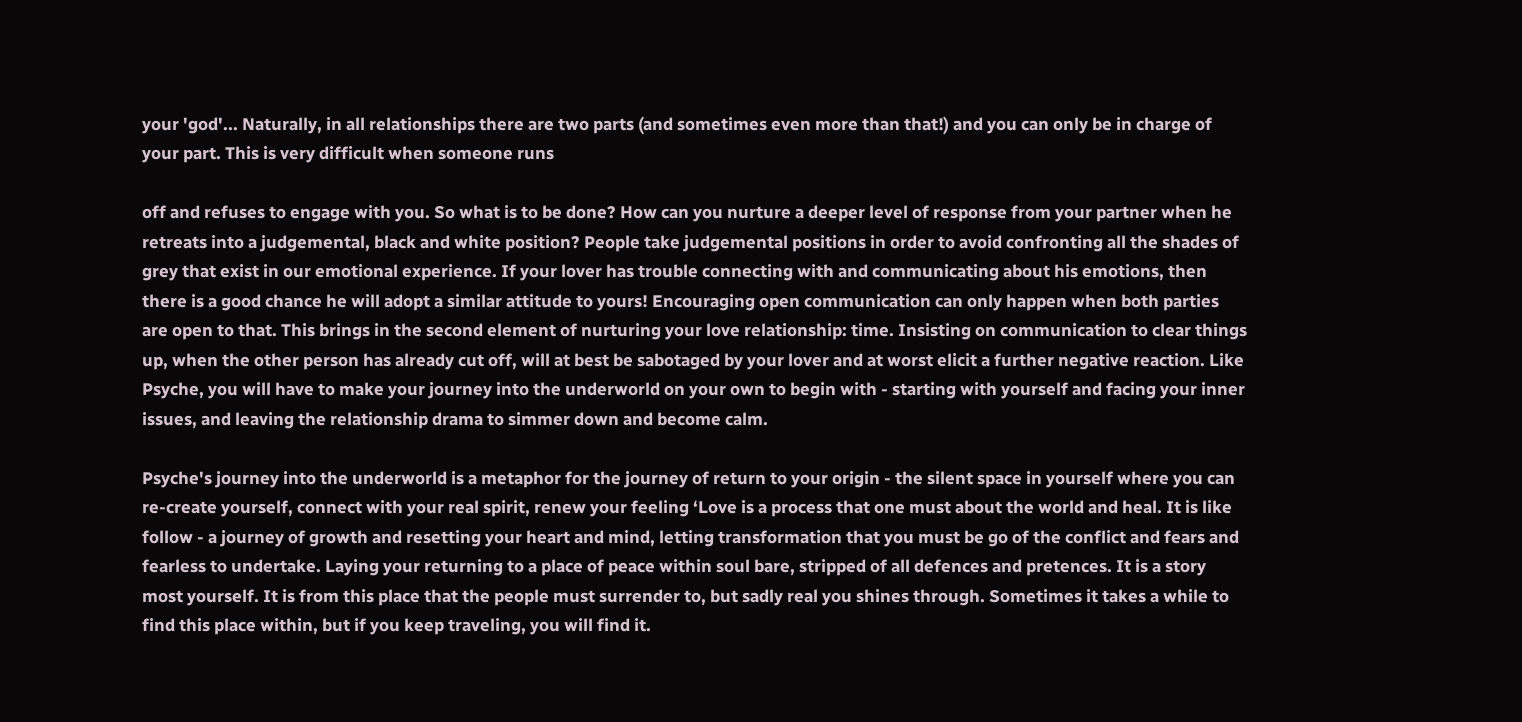your 'god'... Naturally, in all relationships there are two parts (and sometimes even more than that!) and you can only be in charge of your part. This is very difficult when someone runs

off and refuses to engage with you. So what is to be done? How can you nurture a deeper level of response from your partner when he retreats into a judgemental, black and white position? People take judgemental positions in order to avoid confronting all the shades of grey that exist in our emotional experience. If your lover has trouble connecting with and communicating about his emotions, then there is a good chance he will adopt a similar attitude to yours! Encouraging open communication can only happen when both parties are open to that. This brings in the second element of nurturing your love relationship: time. Insisting on communication to clear things up, when the other person has already cut off, will at best be sabotaged by your lover and at worst elicit a further negative reaction. Like Psyche, you will have to make your journey into the underworld on your own to begin with - starting with yourself and facing your inner issues, and leaving the relationship drama to simmer down and become calm.

Psyche's journey into the underworld is a metaphor for the journey of return to your origin - the silent space in yourself where you can re-create yourself, connect with your real spirit, renew your feeling ‘Love is a process that one must about the world and heal. It is like follow - a journey of growth and resetting your heart and mind, letting transformation that you must be go of the conflict and fears and fearless to undertake. Laying your returning to a place of peace within soul bare, stripped of all defences and pretences. It is a story most yourself. It is from this place that the people must surrender to, but sadly real you shines through. Sometimes it takes a while to find this place within, but if you keep traveling, you will find it.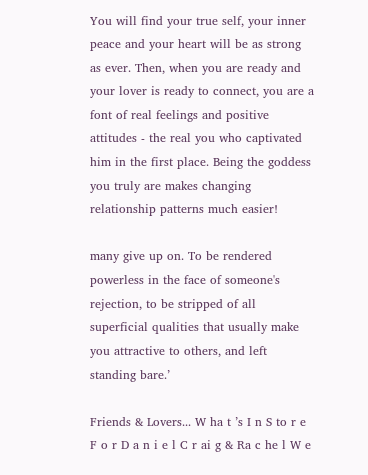You will find your true self, your inner peace and your heart will be as strong as ever. Then, when you are ready and your lover is ready to connect, you are a font of real feelings and positive attitudes - the real you who captivated him in the first place. Being the goddess you truly are makes changing relationship patterns much easier!

many give up on. To be rendered powerless in the face of someone's rejection, to be stripped of all superficial qualities that usually make you attractive to others, and left standing bare.’

Friends & Lovers... W ha t ’s I n S to r e F o r D a n i e l C r ai g & Ra c he l W e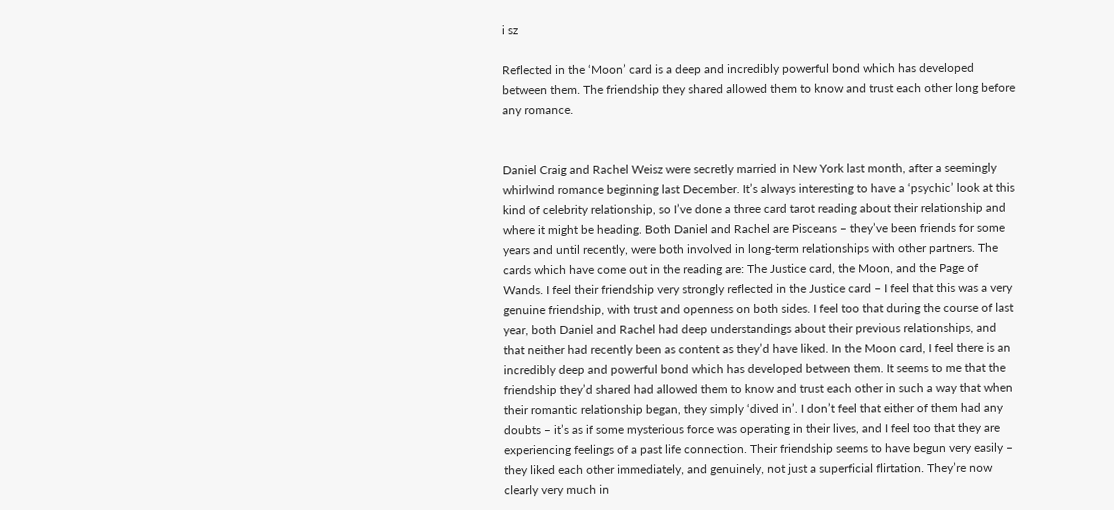i sz

Reflected in the ‘Moon’ card is a deep and incredibly powerful bond which has developed between them. The friendship they shared allowed them to know and trust each other long before any romance.


Daniel Craig and Rachel Weisz were secretly married in New York last month, after a seemingly whirlwind romance beginning last December. It’s always interesting to have a ‘psychic’ look at this kind of celebrity relationship, so I’ve done a three card tarot reading about their relationship and where it might be heading. Both Daniel and Rachel are Pisceans – they’ve been friends for some years and until recently, were both involved in long-term relationships with other partners. The cards which have come out in the reading are: The Justice card, the Moon, and the Page of Wands. I feel their friendship very strongly reflected in the Justice card – I feel that this was a very genuine friendship, with trust and openness on both sides. I feel too that during the course of last year, both Daniel and Rachel had deep understandings about their previous relationships, and that neither had recently been as content as they’d have liked. In the Moon card, I feel there is an incredibly deep and powerful bond which has developed between them. It seems to me that the friendship they’d shared had allowed them to know and trust each other in such a way that when their romantic relationship began, they simply ‘dived in’. I don’t feel that either of them had any doubts – it’s as if some mysterious force was operating in their lives, and I feel too that they are experiencing feelings of a past life connection. Their friendship seems to have begun very easily – they liked each other immediately, and genuinely, not just a superficial flirtation. They’re now clearly very much in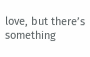love, but there’s something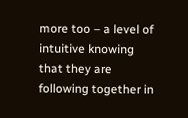more too – a level of intuitive knowing that they are following together in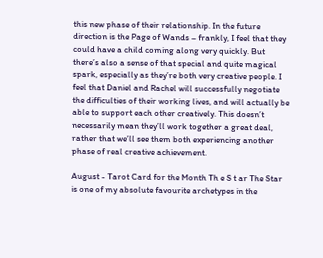this new phase of their relationship. In the future direction is the Page of Wands – frankly, I feel that they could have a child coming along very quickly. But there’s also a sense of that special and quite magical spark, especially as they’re both very creative people. I feel that Daniel and Rachel will successfully negotiate the difficulties of their working lives, and will actually be able to support each other creatively. This doesn’t necessarily mean they’ll work together a great deal, rather that we’ll see them both experiencing another phase of real creative achievement.

August - Tarot Card for the Month Th e S t ar The Star is one of my absolute favourite archetypes in the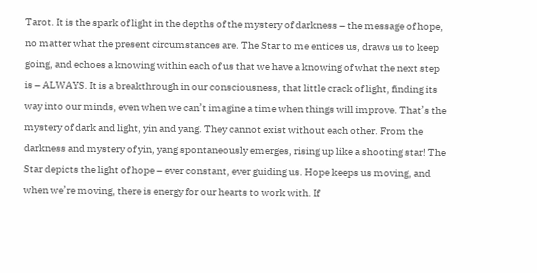Tarot. It is the spark of light in the depths of the mystery of darkness – the message of hope, no matter what the present circumstances are. The Star to me entices us, draws us to keep going, and echoes a knowing within each of us that we have a knowing of what the next step is – ALWAYS. It is a breakthrough in our consciousness, that little crack of light, finding its way into our minds, even when we can’t imagine a time when things will improve. That’s the mystery of dark and light, yin and yang. They cannot exist without each other. From the darkness and mystery of yin, yang spontaneously emerges, rising up like a shooting star! The Star depicts the light of hope – ever constant, ever guiding us. Hope keeps us moving, and when we’re moving, there is energy for our hearts to work with. If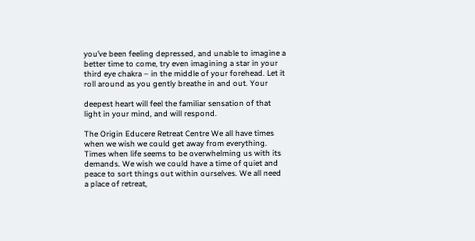you’ve been feeling depressed, and unable to imagine a better time to come, try even imagining a star in your third eye chakra – in the middle of your forehead. Let it roll around as you gently breathe in and out. Your

deepest heart will feel the familiar sensation of that light in your mind, and will respond.

The Origin Educere Retreat Centre We all have times when we wish we could get away from everything. Times when life seems to be overwhelming us with its demands. We wish we could have a time of quiet and peace to sort things out within ourselves. We all need a place of retreat,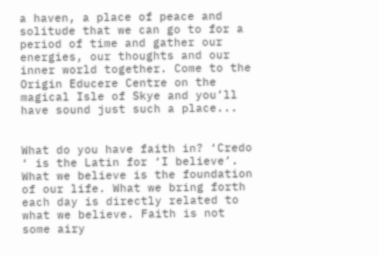a haven, a place of peace and solitude that we can go to for a period of time and gather our energies, our thoughts and our inner world together. Come to the Origin Educere Centre on the magical Isle of Skye and you’ll have sound just such a place...


What do you have faith in? ‘Credo ‘ is the Latin for ‘I believe’. What we believe is the foundation of our life. What we bring forth each day is directly related to what we believe. Faith is not some airy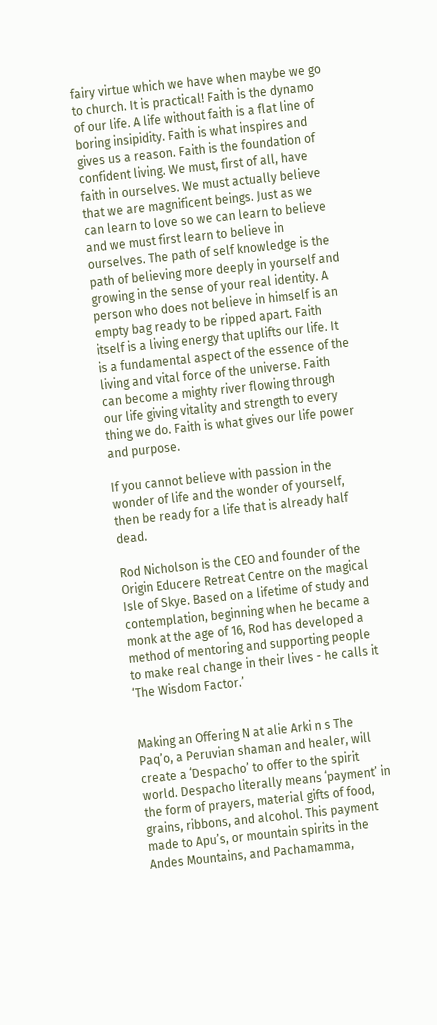fairy virtue which we have when maybe we go to church. It is practical! Faith is the dynamo of our life. A life without faith is a flat line of boring insipidity. Faith is what inspires and gives us a reason. Faith is the foundation of confident living. We must, first of all, have faith in ourselves. We must actually believe that we are magnificent beings. Just as we can learn to love so we can learn to believe and we must first learn to believe in ourselves. The path of self knowledge is the path of believing more deeply in yourself and growing in the sense of your real identity. A person who does not believe in himself is an empty bag ready to be ripped apart. Faith itself is a living energy that uplifts our life. It is a fundamental aspect of the essence of the living and vital force of the universe. Faith can become a mighty river flowing through our life giving vitality and strength to every thing we do. Faith is what gives our life power and purpose.

If you cannot believe with passion in the wonder of life and the wonder of yourself, then be ready for a life that is already half dead.

Rod Nicholson is the CEO and founder of the Origin Educere Retreat Centre on the magical Isle of Skye. Based on a lifetime of study and contemplation, beginning when he became a monk at the age of 16, Rod has developed a method of mentoring and supporting people to make real change in their lives - he calls it ‘The Wisdom Factor.’


Making an Offering N at alie Arki n s The Paqʼo, a Peruvian shaman and healer, will create a ʻDespachoʼ to offer to the spirit world. Despacho literally means ʻpaymentʼ in the form of prayers, material gifts of food, grains, ribbons, and alcohol. This payment made to Apu’s, or mountain spirits in the Andes Mountains, and Pachamamma,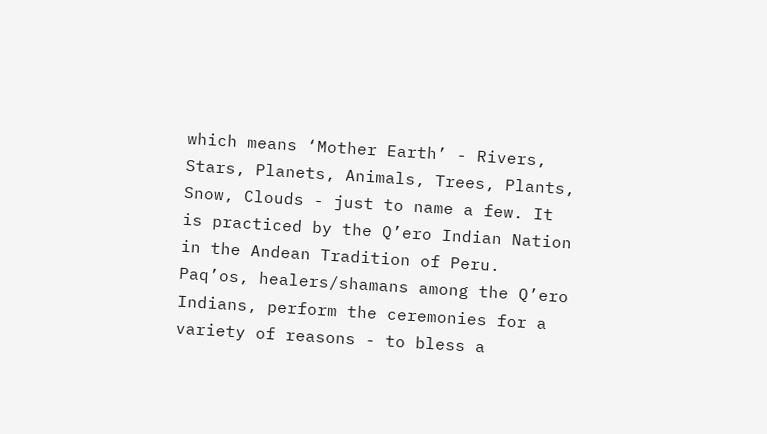which means ‘Mother Earth’ - Rivers, Stars, Planets, Animals, Trees, Plants, Snow, Clouds - just to name a few. It is practiced by the Q’ero Indian Nation in the Andean Tradition of Peru. Paq’os, healers/shamans among the Q’ero Indians, perform the ceremonies for a variety of reasons - to bless a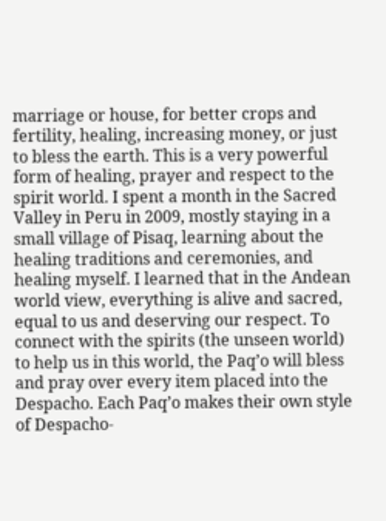marriage or house, for better crops and fertility, healing, increasing money, or just to bless the earth. This is a very powerful form of healing, prayer and respect to the spirit world. I spent a month in the Sacred Valley in Peru in 2009, mostly staying in a small village of Pisaq, learning about the healing traditions and ceremonies, and healing myself. I learned that in the Andean world view, everything is alive and sacred, equal to us and deserving our respect. To connect with the spirits (the unseen world) to help us in this world, the Paq’o will bless and pray over every item placed into the Despacho. Each Paq’o makes their own style of Despacho-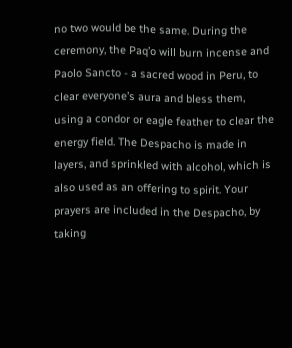no two would be the same. During the ceremony, the Paq’o will burn incense and Paolo Sancto - a sacred wood in Peru, to clear everyone’s aura and bless them, using a condor or eagle feather to clear the energy field. The Despacho is made in layers, and sprinkled with alcohol, which is also used as an offering to spirit. Your prayers are included in the Despacho, by taking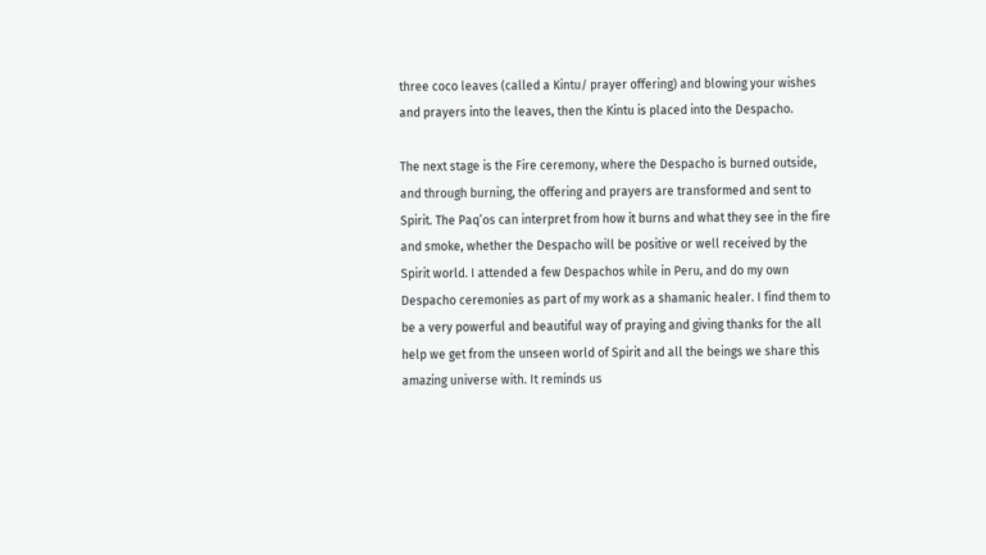three coco leaves (called a Kintu/ prayer offering) and blowing your wishes and prayers into the leaves, then the Kintu is placed into the Despacho.

The next stage is the Fire ceremony, where the Despacho is burned outside, and through burning, the offering and prayers are transformed and sent to Spirit. The Paq’os can interpret from how it burns and what they see in the fire and smoke, whether the Despacho will be positive or well received by the Spirit world. I attended a few Despachos while in Peru, and do my own Despacho ceremonies as part of my work as a shamanic healer. I find them to be a very powerful and beautiful way of praying and giving thanks for the all help we get from the unseen world of Spirit and all the beings we share this amazing universe with. It reminds us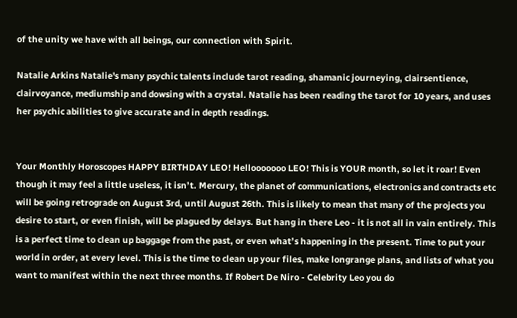of the unity we have with all beings, our connection with Spirit.

Natalie Arkins Natalie's many psychic talents include tarot reading, shamanic journeying, clairsentience, clairvoyance, mediumship and dowsing with a crystal. Natalie has been reading the tarot for 10 years, and uses her psychic abilities to give accurate and in depth readings.


Your Monthly Horoscopes HAPPY BIRTHDAY LEO! Hellooooooo LEO! This is YOUR month, so let it roar! Even though it may feel a little useless, it isn’t. Mercury, the planet of communications, electronics and contracts etc will be going retrograde on August 3rd, until August 26th. This is likely to mean that many of the projects you desire to start, or even finish, will be plagued by delays. But hang in there Leo - it is not all in vain entirely. This is a perfect time to clean up baggage from the past, or even what’s happening in the present. Time to put your world in order, at every level. This is the time to clean up your files, make longrange plans, and lists of what you want to manifest within the next three months. If Robert De Niro - Celebrity Leo you do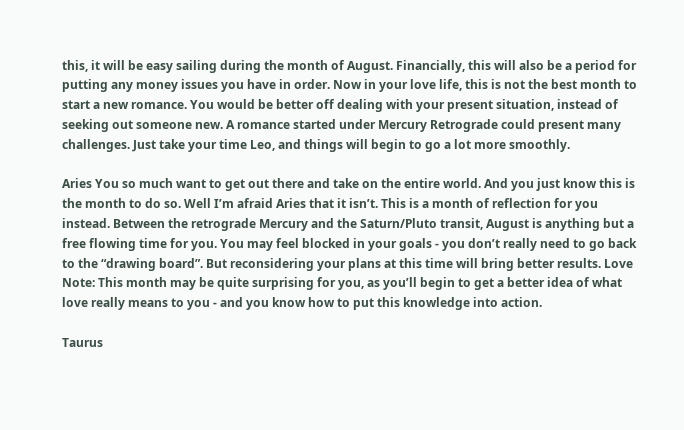this, it will be easy sailing during the month of August. Financially, this will also be a period for putting any money issues you have in order. Now in your love life, this is not the best month to start a new romance. You would be better off dealing with your present situation, instead of seeking out someone new. A romance started under Mercury Retrograde could present many challenges. Just take your time Leo, and things will begin to go a lot more smoothly.

Aries You so much want to get out there and take on the entire world. And you just know this is the month to do so. Well I’m afraid Aries that it isn’t. This is a month of reflection for you instead. Between the retrograde Mercury and the Saturn/Pluto transit, August is anything but a free flowing time for you. You may feel blocked in your goals - you don’t really need to go back to the “drawing board”. But reconsidering your plans at this time will bring better results. Love Note: This month may be quite surprising for you, as you’ll begin to get a better idea of what love really means to you - and you know how to put this knowledge into action.

Taurus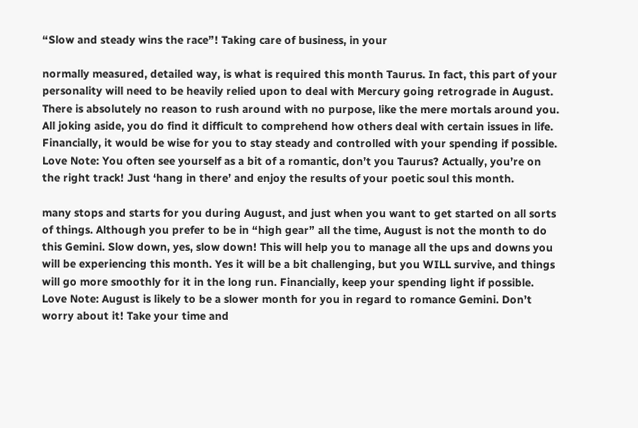“Slow and steady wins the race”! Taking care of business, in your

normally measured, detailed way, is what is required this month Taurus. In fact, this part of your personality will need to be heavily relied upon to deal with Mercury going retrograde in August. There is absolutely no reason to rush around with no purpose, like the mere mortals around you. All joking aside, you do find it difficult to comprehend how others deal with certain issues in life. Financially, it would be wise for you to stay steady and controlled with your spending if possible. Love Note: You often see yourself as a bit of a romantic, don’t you Taurus? Actually, you’re on the right track! Just ‘hang in there’ and enjoy the results of your poetic soul this month.

many stops and starts for you during August, and just when you want to get started on all sorts of things. Although you prefer to be in “high gear” all the time, August is not the month to do this Gemini. Slow down, yes, slow down! This will help you to manage all the ups and downs you will be experiencing this month. Yes it will be a bit challenging, but you WILL survive, and things will go more smoothly for it in the long run. Financially, keep your spending light if possible. Love Note: August is likely to be a slower month for you in regard to romance Gemini. Don’t worry about it! Take your time and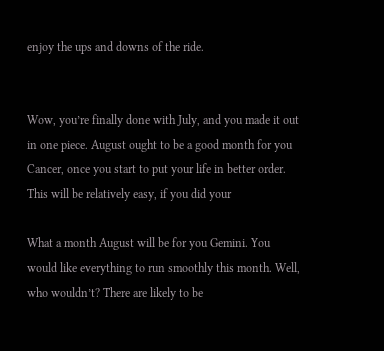enjoy the ups and downs of the ride.


Wow, you’re finally done with July, and you made it out in one piece. August ought to be a good month for you Cancer, once you start to put your life in better order. This will be relatively easy, if you did your

What a month August will be for you Gemini. You would like everything to run smoothly this month. Well, who wouldn’t? There are likely to be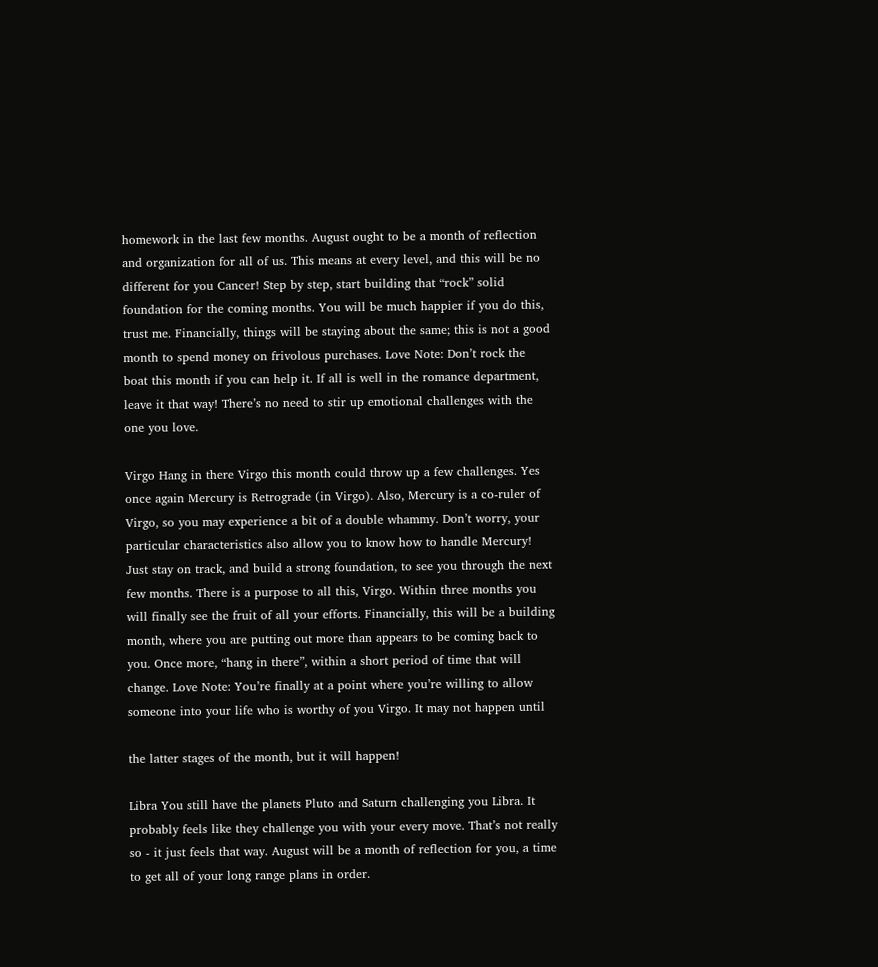homework in the last few months. August ought to be a month of reflection and organization for all of us. This means at every level, and this will be no different for you Cancer! Step by step, start building that “rock” solid foundation for the coming months. You will be much happier if you do this, trust me. Financially, things will be staying about the same; this is not a good month to spend money on frivolous purchases. Love Note: Don’t rock the boat this month if you can help it. If all is well in the romance department, leave it that way! There’s no need to stir up emotional challenges with the one you love.

Virgo Hang in there Virgo this month could throw up a few challenges. Yes once again Mercury is Retrograde (in Virgo). Also, Mercury is a co-ruler of Virgo, so you may experience a bit of a double whammy. Don’t worry, your particular characteristics also allow you to know how to handle Mercury! Just stay on track, and build a strong foundation, to see you through the next few months. There is a purpose to all this, Virgo. Within three months you will finally see the fruit of all your efforts. Financially, this will be a building month, where you are putting out more than appears to be coming back to you. Once more, “hang in there”, within a short period of time that will change. Love Note: You’re finally at a point where you’re willing to allow someone into your life who is worthy of you Virgo. It may not happen until

the latter stages of the month, but it will happen!

Libra You still have the planets Pluto and Saturn challenging you Libra. It probably feels like they challenge you with your every move. That’s not really so - it just feels that way. August will be a month of reflection for you, a time to get all of your long range plans in order.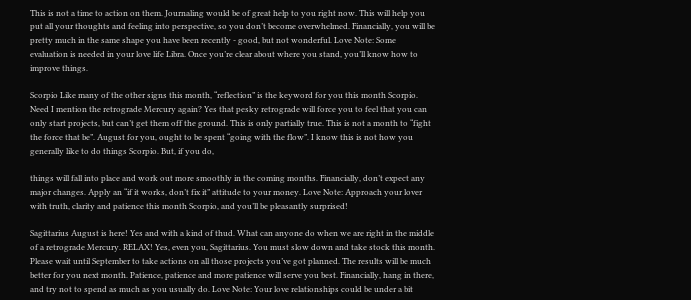This is not a time to action on them. Journaling would be of great help to you right now. This will help you put all your thoughts and feeling into perspective, so you don’t become overwhelmed. Financially, you will be pretty much in the same shape you have been recently - good, but not wonderful. Love Note: Some evaluation is needed in your love life Libra. Once you’re clear about where you stand, you’ll know how to improve things.

Scorpio Like many of the other signs this month, “reflection” is the keyword for you this month Scorpio. Need I mention the retrograde Mercury again? Yes that pesky retrograde will force you to feel that you can only start projects, but can’t get them off the ground. This is only partially true. This is not a month to “fight the force that be”. August for you, ought to be spent “going with the flow”. I know this is not how you generally like to do things Scorpio. But, if you do,

things will fall into place and work out more smoothly in the coming months. Financially, don’t expect any major changes. Apply an “if it works, don’t fix it” attitude to your money. Love Note: Approach your lover with truth, clarity and patience this month Scorpio, and you’ll be pleasantly surprised!

Sagittarius August is here! Yes and with a kind of thud. What can anyone do when we are right in the middle of a retrograde Mercury. RELAX! Yes, even you, Sagittarius. You must slow down and take stock this month. Please wait until September to take actions on all those projects you’ve got planned. The results will be much better for you next month. Patience, patience and more patience will serve you best. Financially, hang in there, and try not to spend as much as you usually do. Love Note: Your love relationships could be under a bit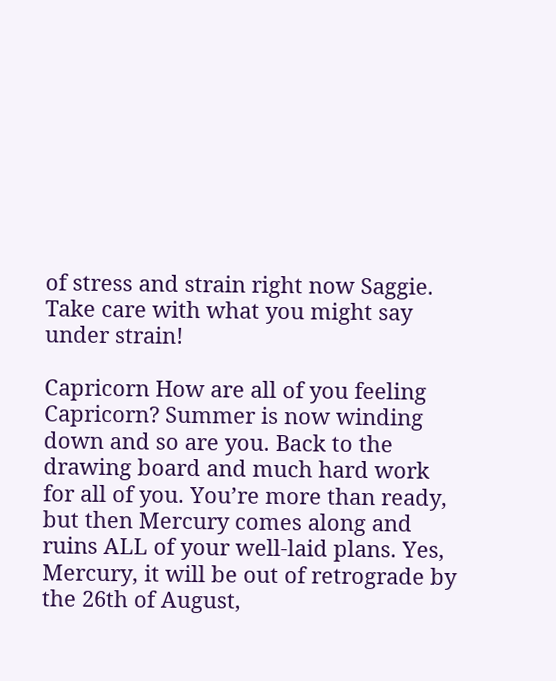of stress and strain right now Saggie. Take care with what you might say under strain!

Capricorn How are all of you feeling Capricorn? Summer is now winding down and so are you. Back to the drawing board and much hard work for all of you. You’re more than ready, but then Mercury comes along and ruins ALL of your well-laid plans. Yes, Mercury, it will be out of retrograde by the 26th of August,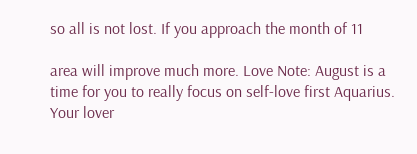so all is not lost. If you approach the month of 11

area will improve much more. Love Note: August is a time for you to really focus on self-love first Aquarius. Your lover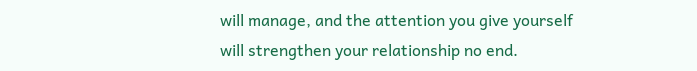will manage, and the attention you give yourself will strengthen your relationship no end.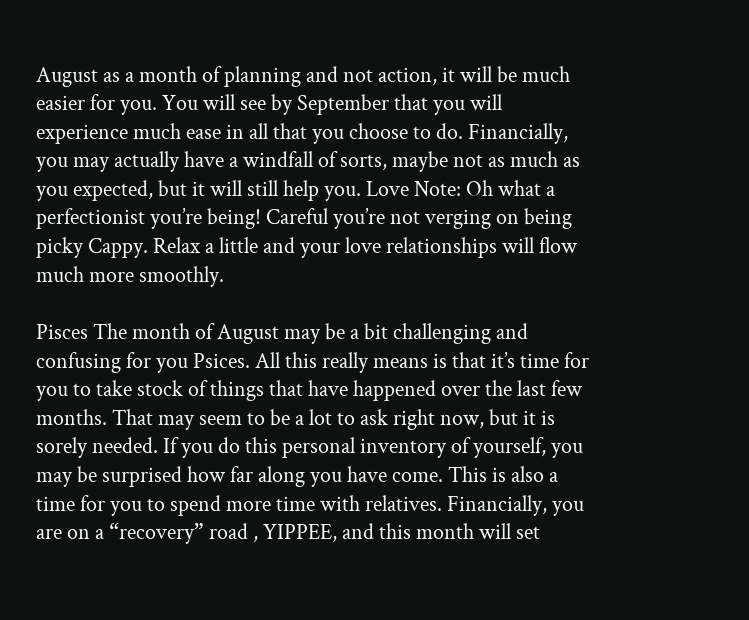August as a month of planning and not action, it will be much easier for you. You will see by September that you will experience much ease in all that you choose to do. Financially, you may actually have a windfall of sorts, maybe not as much as you expected, but it will still help you. Love Note: Oh what a perfectionist you’re being! Careful you’re not verging on being picky Cappy. Relax a little and your love relationships will flow much more smoothly.

Pisces The month of August may be a bit challenging and confusing for you Psices. All this really means is that it’s time for you to take stock of things that have happened over the last few months. That may seem to be a lot to ask right now, but it is sorely needed. If you do this personal inventory of yourself, you may be surprised how far along you have come. This is also a time for you to spend more time with relatives. Financially, you are on a “recovery” road , YIPPEE, and this month will set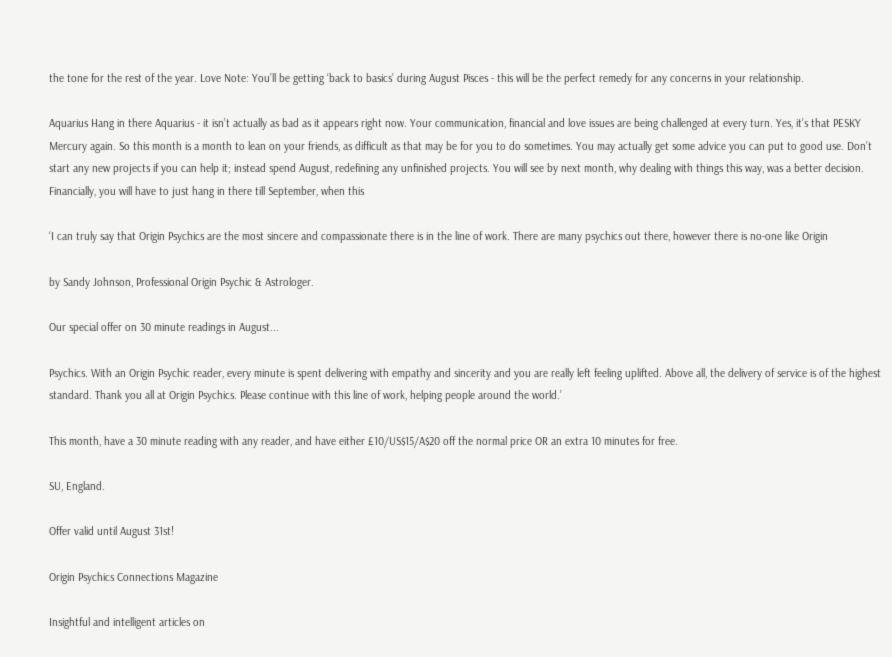the tone for the rest of the year. Love Note: You’ll be getting ‘back to basics’ during August Pisces - this will be the perfect remedy for any concerns in your relationship.

Aquarius Hang in there Aquarius - it isn’t actually as bad as it appears right now. Your communication, financial and love issues are being challenged at every turn. Yes, it’s that PESKY Mercury again. So this month is a month to lean on your friends, as difficult as that may be for you to do sometimes. You may actually get some advice you can put to good use. Don’t start any new projects if you can help it; instead spend August, redefining any unfinished projects. You will see by next month, why dealing with things this way, was a better decision. Financially, you will have to just hang in there till September, when this

‘I can truly say that Origin Psychics are the most sincere and compassionate there is in the line of work. There are many psychics out there, however there is no-one like Origin

by Sandy Johnson, Professional Origin Psychic & Astrologer.

Our special offer on 30 minute readings in August...

Psychics. With an Origin Psychic reader, every minute is spent delivering with empathy and sincerity and you are really left feeling uplifted. Above all, the delivery of service is of the highest standard. Thank you all at Origin Psychics. Please continue with this line of work, helping people around the world.’

This month, have a 30 minute reading with any reader, and have either £10/US$15/A$20 off the normal price OR an extra 10 minutes for free.

SU, England.

Offer valid until August 31st!

Origin Psychics Connections Magazine

Insightful and intelligent articles on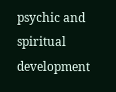psychic and spiritual development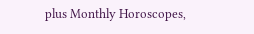plus Monthly Horoscopes,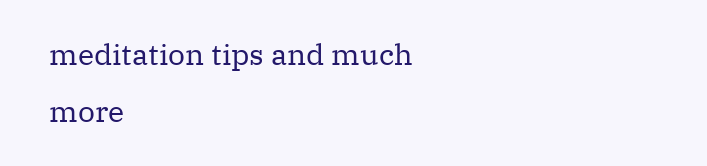meditation tips and much more